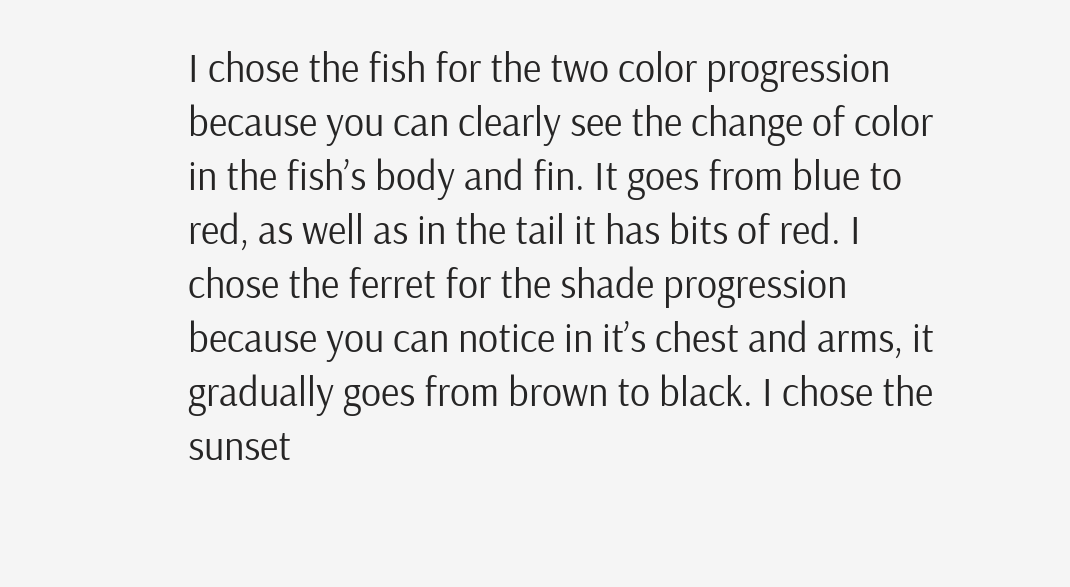I chose the fish for the two color progression because you can clearly see the change of color in the fish’s body and fin. It goes from blue to red, as well as in the tail it has bits of red. I chose the ferret for the shade progression because you can notice in it’s chest and arms, it gradually goes from brown to black. I chose the sunset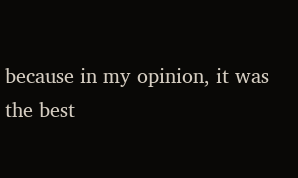because in my opinion, it was the best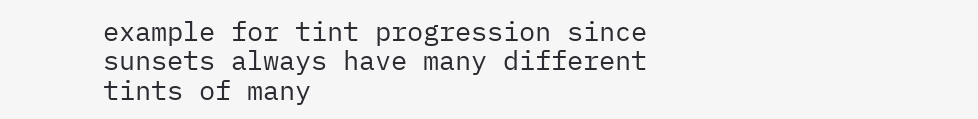example for tint progression since sunsets always have many different tints of many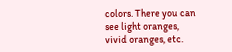colors. There you can see light oranges, vivid oranges, etc.